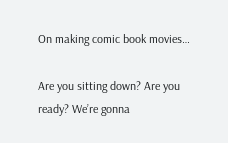On making comic book movies…

Are you sitting down? Are you ready? We’re gonna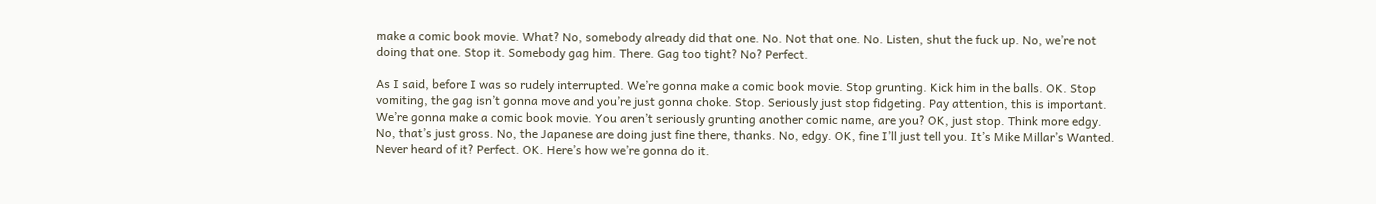make a comic book movie. What? No, somebody already did that one. No. Not that one. No. Listen, shut the fuck up. No, we’re not doing that one. Stop it. Somebody gag him. There. Gag too tight? No? Perfect.

As I said, before I was so rudely interrupted. We’re gonna make a comic book movie. Stop grunting. Kick him in the balls. OK. Stop vomiting, the gag isn’t gonna move and you’re just gonna choke. Stop. Seriously just stop fidgeting. Pay attention, this is important. We’re gonna make a comic book movie. You aren’t seriously grunting another comic name, are you? OK, just stop. Think more edgy. No, that’s just gross. No, the Japanese are doing just fine there, thanks. No, edgy. OK, fine I’ll just tell you. It’s Mike Millar’s Wanted. Never heard of it? Perfect. OK. Here’s how we’re gonna do it.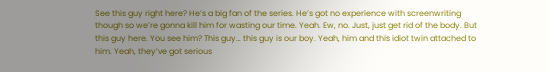See this guy right here? He’s a big fan of the series. He’s got no experience with screenwriting though so we’re gonna kill him for wasting our time. Yeah. Ew, no. Just, just get rid of the body. But this guy here. You see him? This guy… this guy is our boy. Yeah, him and this idiot twin attached to him. Yeah, they’ve got serious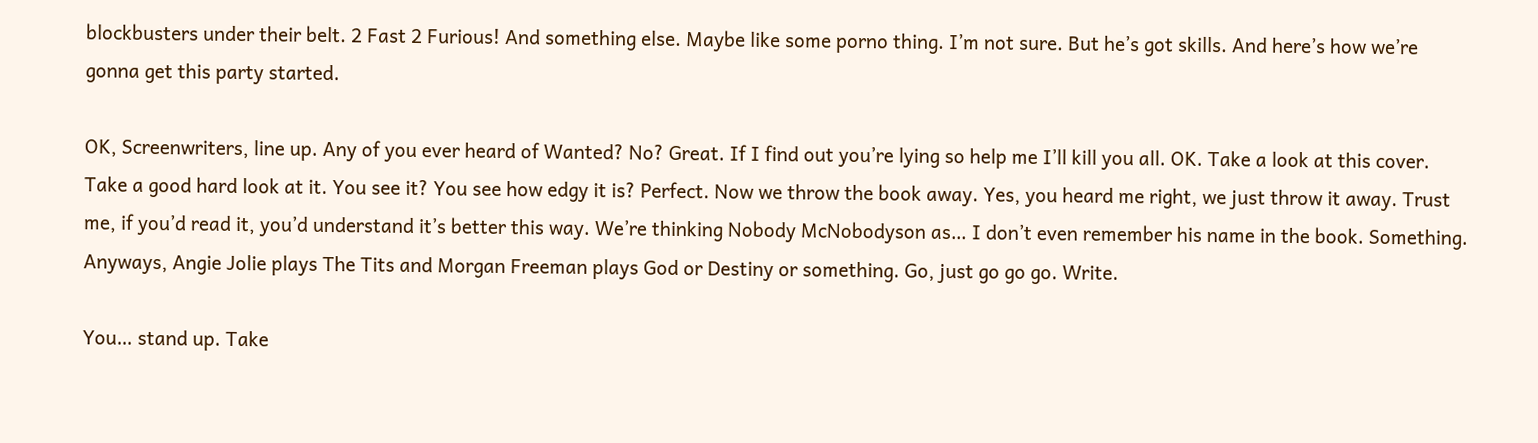blockbusters under their belt. 2 Fast 2 Furious! And something else. Maybe like some porno thing. I’m not sure. But he’s got skills. And here’s how we’re gonna get this party started.

OK, Screenwriters, line up. Any of you ever heard of Wanted? No? Great. If I find out you’re lying so help me I’ll kill you all. OK. Take a look at this cover. Take a good hard look at it. You see it? You see how edgy it is? Perfect. Now we throw the book away. Yes, you heard me right, we just throw it away. Trust me, if you’d read it, you’d understand it’s better this way. We’re thinking Nobody McNobodyson as… I don’t even remember his name in the book. Something. Anyways, Angie Jolie plays The Tits and Morgan Freeman plays God or Destiny or something. Go, just go go go. Write.

You… stand up. Take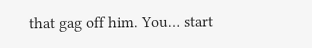that gag off him. You… start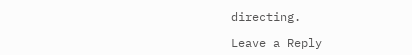directing.

Leave a Reply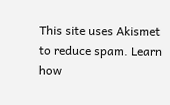This site uses Akismet to reduce spam. Learn how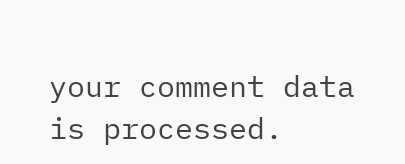your comment data is processed.